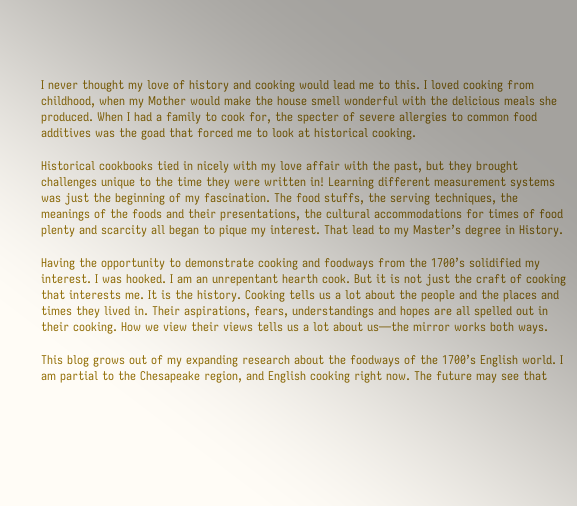I never thought my love of history and cooking would lead me to this. I loved cooking from childhood, when my Mother would make the house smell wonderful with the delicious meals she produced. When I had a family to cook for, the specter of severe allergies to common food additives was the goad that forced me to look at historical cooking.

Historical cookbooks tied in nicely with my love affair with the past, but they brought challenges unique to the time they were written in! Learning different measurement systems was just the beginning of my fascination. The food stuffs, the serving techniques, the meanings of the foods and their presentations, the cultural accommodations for times of food plenty and scarcity all began to pique my interest. That lead to my Master’s degree in History.

Having the opportunity to demonstrate cooking and foodways from the 1700’s solidified my interest. I was hooked. I am an unrepentant hearth cook. But it is not just the craft of cooking that interests me. It is the history. Cooking tells us a lot about the people and the places and times they lived in. Their aspirations, fears, understandings and hopes are all spelled out in their cooking. How we view their views tells us a lot about us—the mirror works both ways.

This blog grows out of my expanding research about the foodways of the 1700’s English world. I am partial to the Chesapeake region, and English cooking right now. The future may see that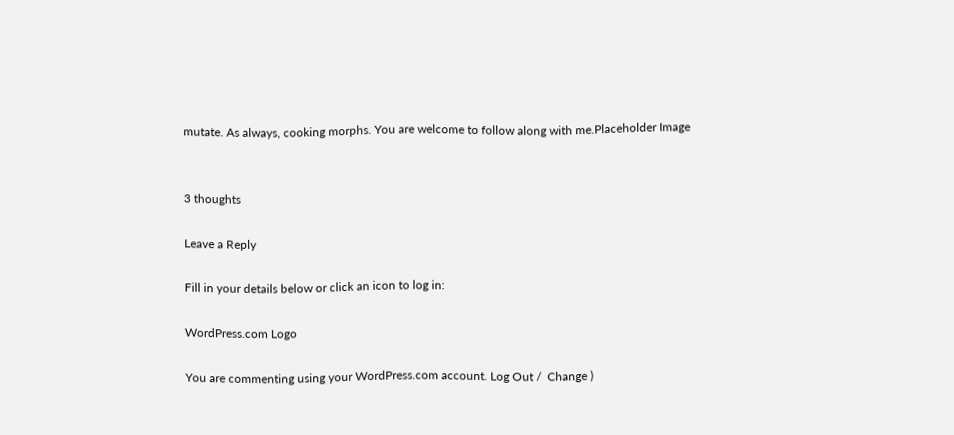mutate. As always, cooking morphs. You are welcome to follow along with me.Placeholder Image


3 thoughts

Leave a Reply

Fill in your details below or click an icon to log in:

WordPress.com Logo

You are commenting using your WordPress.com account. Log Out /  Change )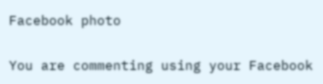Facebook photo

You are commenting using your Facebook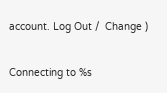account. Log Out /  Change )

Connecting to %s